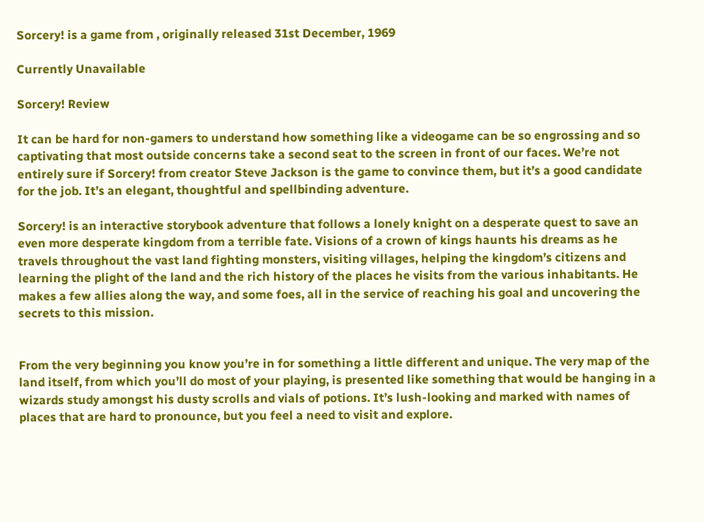Sorcery! is a game from , originally released 31st December, 1969

Currently Unavailable

Sorcery! Review

It can be hard for non-gamers to understand how something like a videogame can be so engrossing and so captivating that most outside concerns take a second seat to the screen in front of our faces. We’re not entirely sure if Sorcery! from creator Steve Jackson is the game to convince them, but it’s a good candidate for the job. It’s an elegant, thoughtful and spellbinding adventure.

Sorcery! is an interactive storybook adventure that follows a lonely knight on a desperate quest to save an even more desperate kingdom from a terrible fate. Visions of a crown of kings haunts his dreams as he travels throughout the vast land fighting monsters, visiting villages, helping the kingdom’s citizens and learning the plight of the land and the rich history of the places he visits from the various inhabitants. He makes a few allies along the way, and some foes, all in the service of reaching his goal and uncovering the secrets to this mission.


From the very beginning you know you’re in for something a little different and unique. The very map of the land itself, from which you’ll do most of your playing, is presented like something that would be hanging in a wizards study amongst his dusty scrolls and vials of potions. It’s lush-looking and marked with names of places that are hard to pronounce, but you feel a need to visit and explore.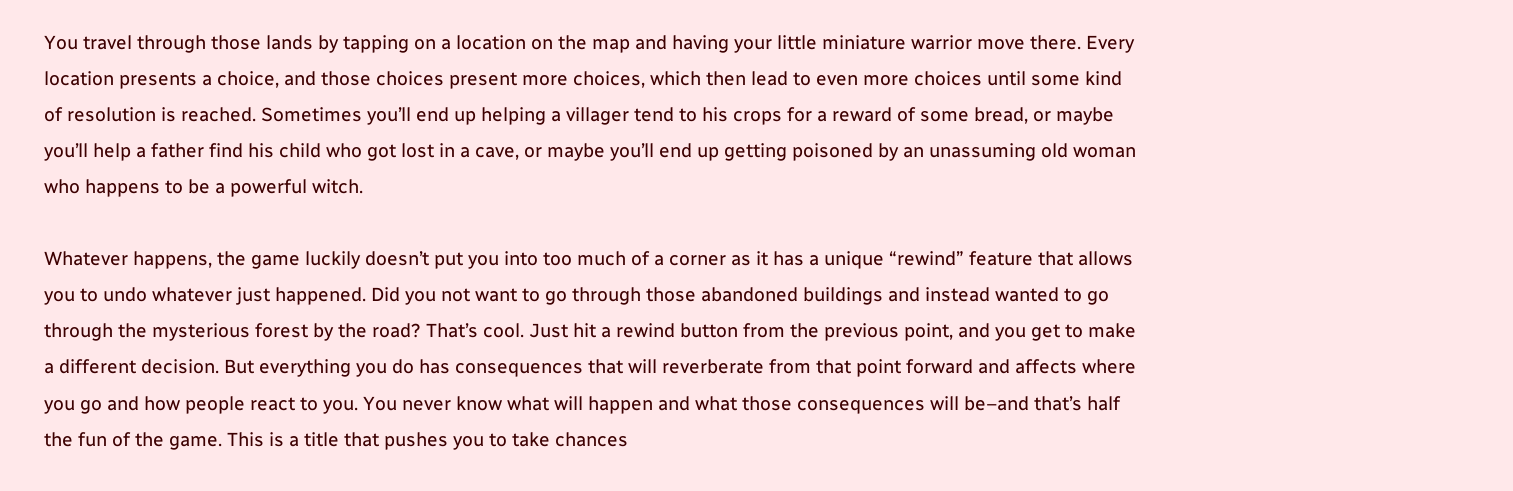You travel through those lands by tapping on a location on the map and having your little miniature warrior move there. Every location presents a choice, and those choices present more choices, which then lead to even more choices until some kind of resolution is reached. Sometimes you’ll end up helping a villager tend to his crops for a reward of some bread, or maybe you’ll help a father find his child who got lost in a cave, or maybe you’ll end up getting poisoned by an unassuming old woman who happens to be a powerful witch.

Whatever happens, the game luckily doesn’t put you into too much of a corner as it has a unique “rewind” feature that allows you to undo whatever just happened. Did you not want to go through those abandoned buildings and instead wanted to go through the mysterious forest by the road? That’s cool. Just hit a rewind button from the previous point, and you get to make a different decision. But everything you do has consequences that will reverberate from that point forward and affects where you go and how people react to you. You never know what will happen and what those consequences will be–and that’s half the fun of the game. This is a title that pushes you to take chances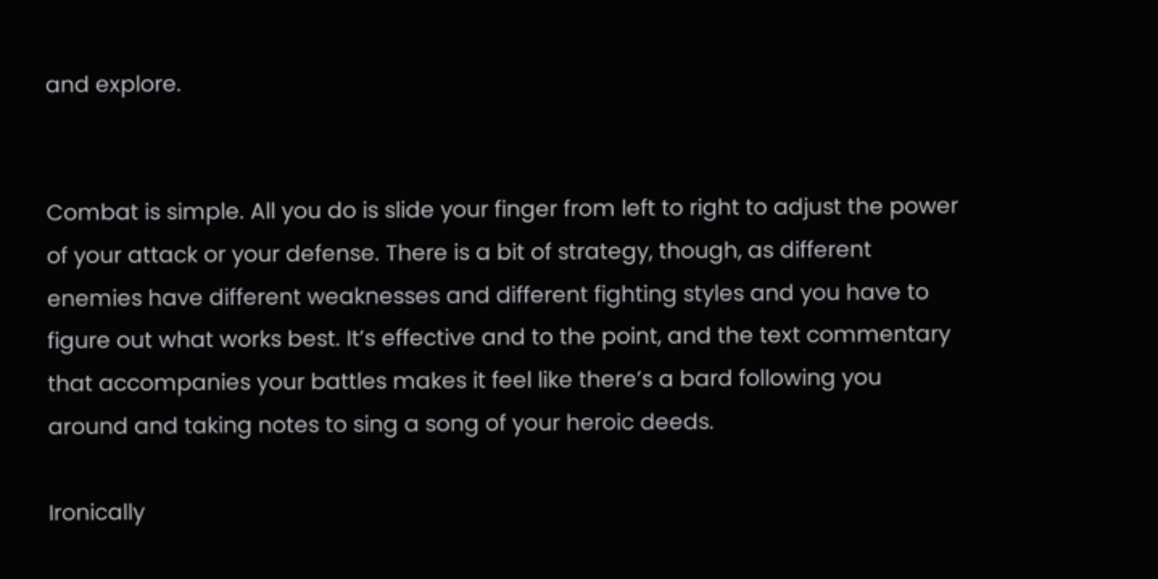and explore.


Combat is simple. All you do is slide your finger from left to right to adjust the power of your attack or your defense. There is a bit of strategy, though, as different enemies have different weaknesses and different fighting styles and you have to figure out what works best. It’s effective and to the point, and the text commentary that accompanies your battles makes it feel like there’s a bard following you around and taking notes to sing a song of your heroic deeds.

Ironically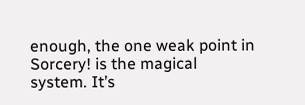enough, the one weak point in Sorcery! is the magical system. It’s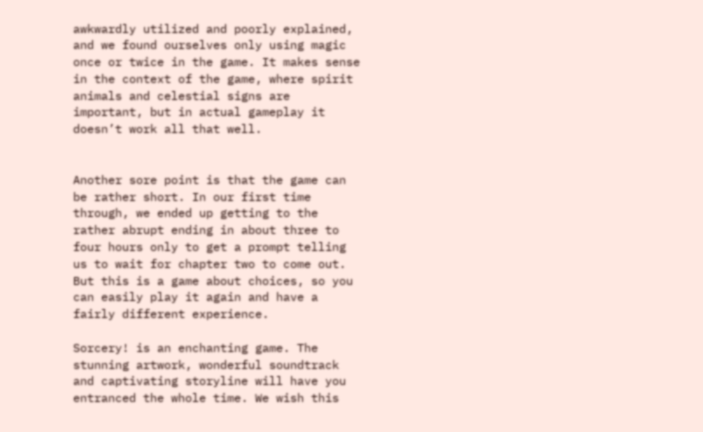awkwardly utilized and poorly explained, and we found ourselves only using magic once or twice in the game. It makes sense in the context of the game, where spirit animals and celestial signs are important, but in actual gameplay it doesn’t work all that well.


Another sore point is that the game can be rather short. In our first time through, we ended up getting to the rather abrupt ending in about three to four hours only to get a prompt telling us to wait for chapter two to come out. But this is a game about choices, so you can easily play it again and have a fairly different experience.

Sorcery! is an enchanting game. The stunning artwork, wonderful soundtrack and captivating storyline will have you entranced the whole time. We wish this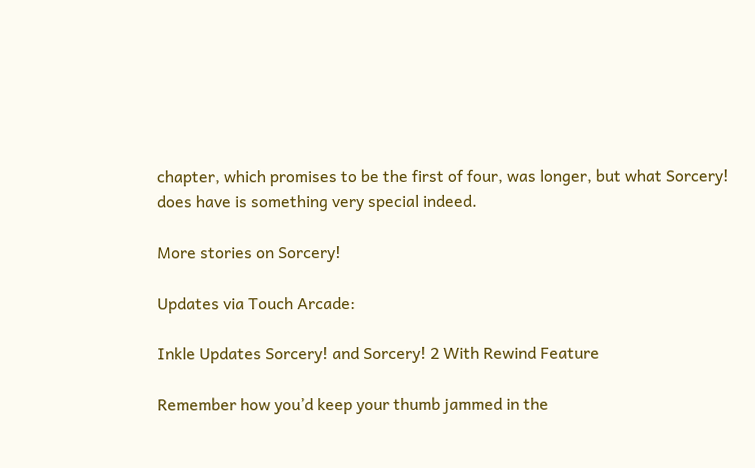chapter, which promises to be the first of four, was longer, but what Sorcery! does have is something very special indeed.

More stories on Sorcery!

Updates via Touch Arcade:

Inkle Updates Sorcery! and Sorcery! 2 With Rewind Feature

Remember how you’d keep your thumb jammed in the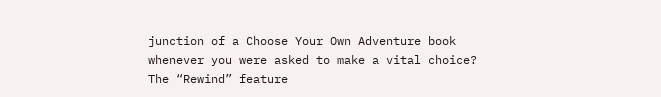junction of a Choose Your Own Adventure book whenever you were asked to make a vital choice? The “Rewind” feature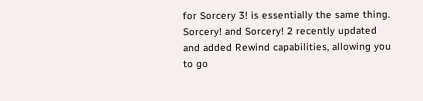for Sorcery 3! is essentially the same thing. Sorcery! and Sorcery! 2 recently updated and added Rewind capabilities, allowing you to go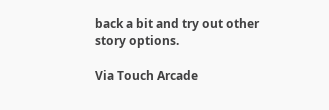back a bit and try out other story options.

Via Touch Arcade